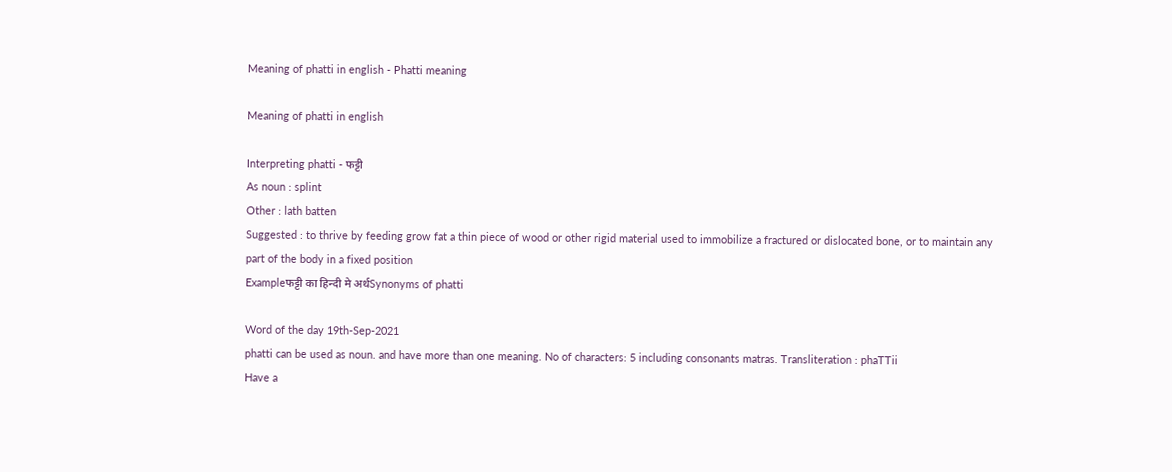Meaning of phatti in english - Phatti meaning

Meaning of phatti in english

Interpreting phatti - फट्टी
As noun : splint
Other : lath batten
Suggested : to thrive by feeding grow fat a thin piece of wood or other rigid material used to immobilize a fractured or dislocated bone, or to maintain any part of the body in a fixed position
Exampleफट्टी का हिन्दी मे अर्थSynonyms of phatti

Word of the day 19th-Sep-2021
phatti can be used as noun. and have more than one meaning. No of characters: 5 including consonants matras. Transliteration : phaTTii
Have a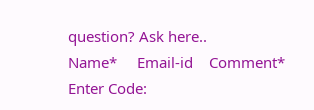question? Ask here..
Name*     Email-id    Comment* Enter Code: